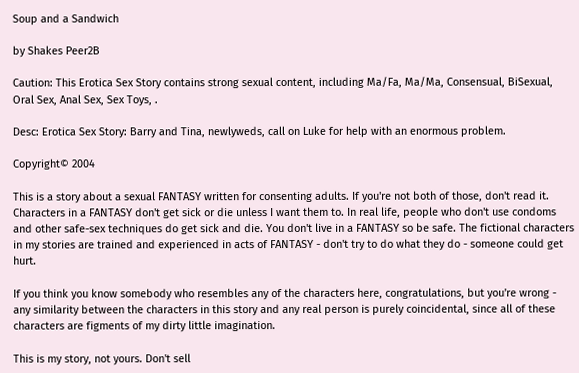Soup and a Sandwich

by Shakes Peer2B

Caution: This Erotica Sex Story contains strong sexual content, including Ma/Fa, Ma/Ma, Consensual, BiSexual, Oral Sex, Anal Sex, Sex Toys, .

Desc: Erotica Sex Story: Barry and Tina, newlyweds, call on Luke for help with an enormous problem.

Copyright© 2004

This is a story about a sexual FANTASY written for consenting adults. If you're not both of those, don't read it. Characters in a FANTASY don't get sick or die unless I want them to. In real life, people who don't use condoms and other safe-sex techniques do get sick and die. You don't live in a FANTASY so be safe. The fictional characters in my stories are trained and experienced in acts of FANTASY - don't try to do what they do - someone could get hurt.

If you think you know somebody who resembles any of the characters here, congratulations, but you're wrong - any similarity between the characters in this story and any real person is purely coincidental, since all of these characters are figments of my dirty little imagination.

This is my story, not yours. Don't sell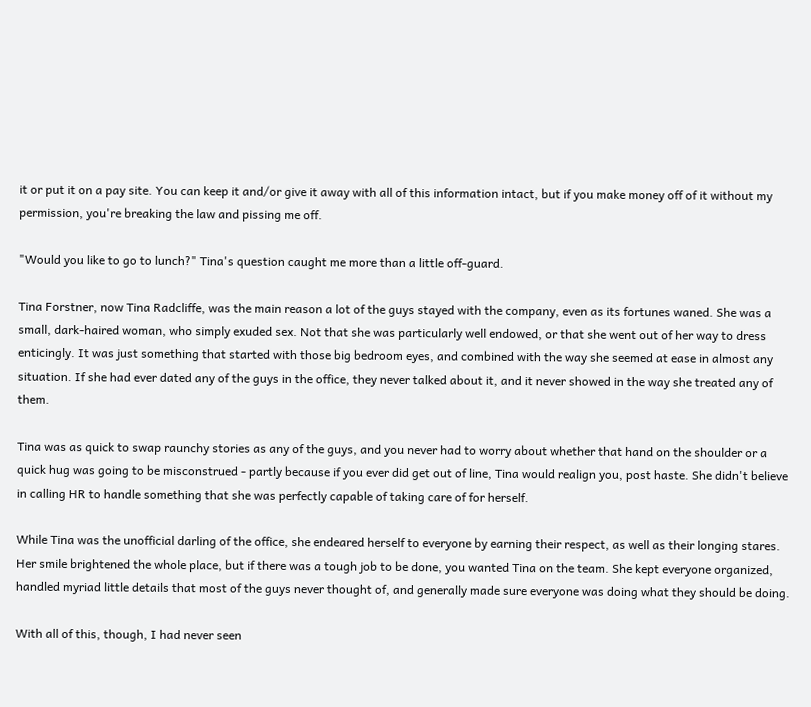it or put it on a pay site. You can keep it and/or give it away with all of this information intact, but if you make money off of it without my permission, you're breaking the law and pissing me off.

"Would you like to go to lunch?" Tina's question caught me more than a little off-guard.

Tina Forstner, now Tina Radcliffe, was the main reason a lot of the guys stayed with the company, even as its fortunes waned. She was a small, dark-haired woman, who simply exuded sex. Not that she was particularly well endowed, or that she went out of her way to dress enticingly. It was just something that started with those big bedroom eyes, and combined with the way she seemed at ease in almost any situation. If she had ever dated any of the guys in the office, they never talked about it, and it never showed in the way she treated any of them.

Tina was as quick to swap raunchy stories as any of the guys, and you never had to worry about whether that hand on the shoulder or a quick hug was going to be misconstrued - partly because if you ever did get out of line, Tina would realign you, post haste. She didn't believe in calling HR to handle something that she was perfectly capable of taking care of for herself.

While Tina was the unofficial darling of the office, she endeared herself to everyone by earning their respect, as well as their longing stares. Her smile brightened the whole place, but if there was a tough job to be done, you wanted Tina on the team. She kept everyone organized, handled myriad little details that most of the guys never thought of, and generally made sure everyone was doing what they should be doing.

With all of this, though, I had never seen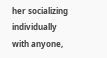her socializing individually with anyone,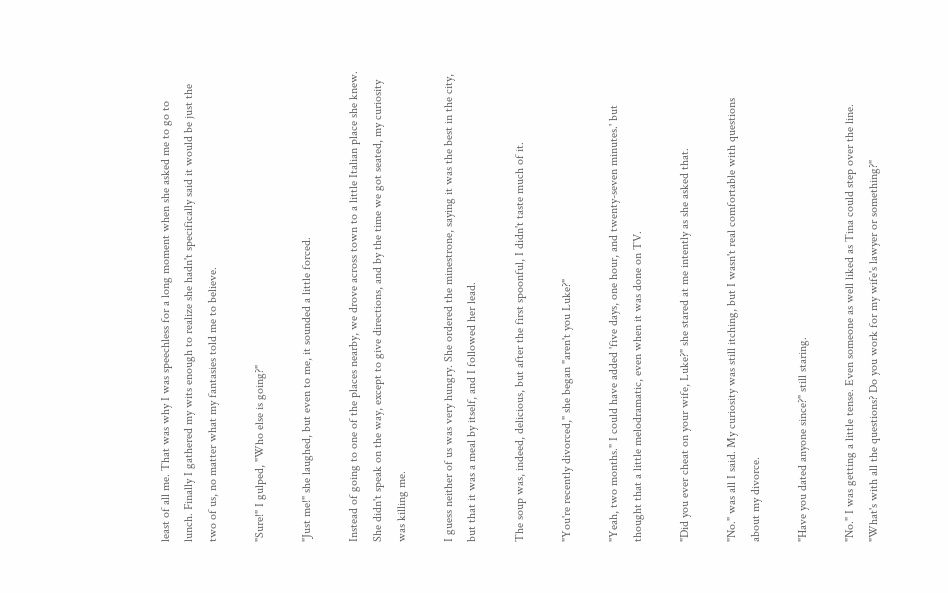least of all me. That was why I was speechless for a long moment when she asked me to go to lunch. Finally I gathered my wits enough to realize she hadn't specifically said it would be just the two of us, no matter what my fantasies told me to believe.

"Sure!" I gulped, "Who else is going?"

"Just me!" she laughed, but even to me, it sounded a little forced.

Instead of going to one of the places nearby, we drove across town to a little Italian place she knew. She didn't speak on the way, except to give directions, and by the time we got seated, my curiosity was killing me.

I guess neither of us was very hungry. She ordered the minestrone, saying it was the best in the city, but that it was a meal by itself, and I followed her lead.

The soup was, indeed, delicious, but after the first spoonful, I didn't taste much of it.

"You're recently divorced," she began "aren't you Luke?"

"Yeah, two months." I could have added 'five days, one hour, and twenty-seven minutes.' but thought that a little melodramatic, even when it was done on TV.

"Did you ever cheat on your wife, Luke?" she stared at me intently as she asked that.

"No." was all I said. My curiosity was still itching, but I wasn't real comfortable with questions about my divorce.

"Have you dated anyone since?" still staring.

"No." I was getting a little tense. Even someone as well liked as Tina could step over the line. "What's with all the questions? Do you work for my wife's lawyer or something?"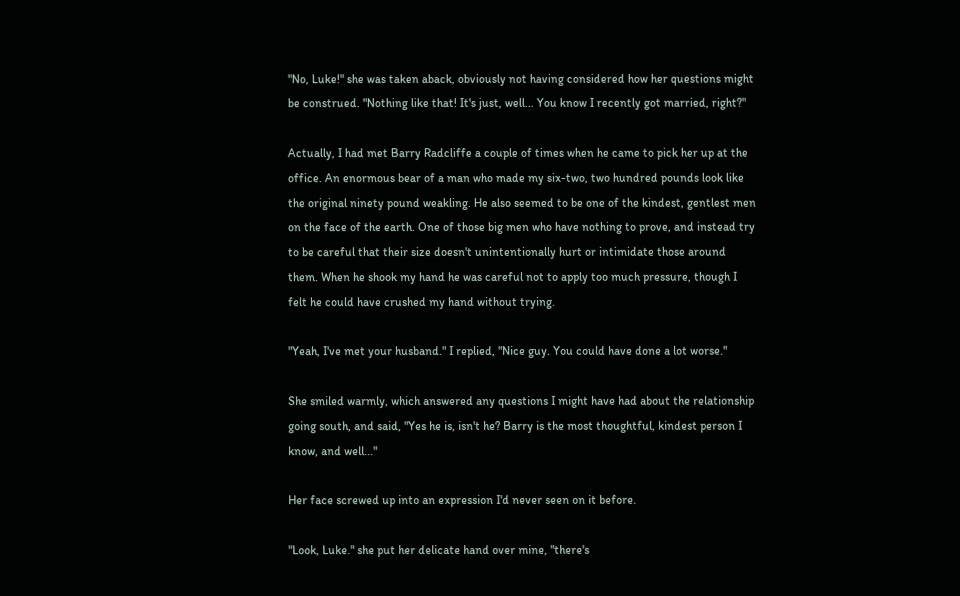"No, Luke!" she was taken aback, obviously not having considered how her questions might be construed. "Nothing like that! It's just, well... You know I recently got married, right?"

Actually, I had met Barry Radcliffe a couple of times when he came to pick her up at the office. An enormous bear of a man who made my six-two, two hundred pounds look like the original ninety pound weakling. He also seemed to be one of the kindest, gentlest men on the face of the earth. One of those big men who have nothing to prove, and instead try to be careful that their size doesn't unintentionally hurt or intimidate those around them. When he shook my hand he was careful not to apply too much pressure, though I felt he could have crushed my hand without trying.

"Yeah, I've met your husband." I replied, "Nice guy. You could have done a lot worse."

She smiled warmly, which answered any questions I might have had about the relationship going south, and said, "Yes he is, isn't he? Barry is the most thoughtful, kindest person I know, and well..."

Her face screwed up into an expression I'd never seen on it before.

"Look, Luke." she put her delicate hand over mine, "there's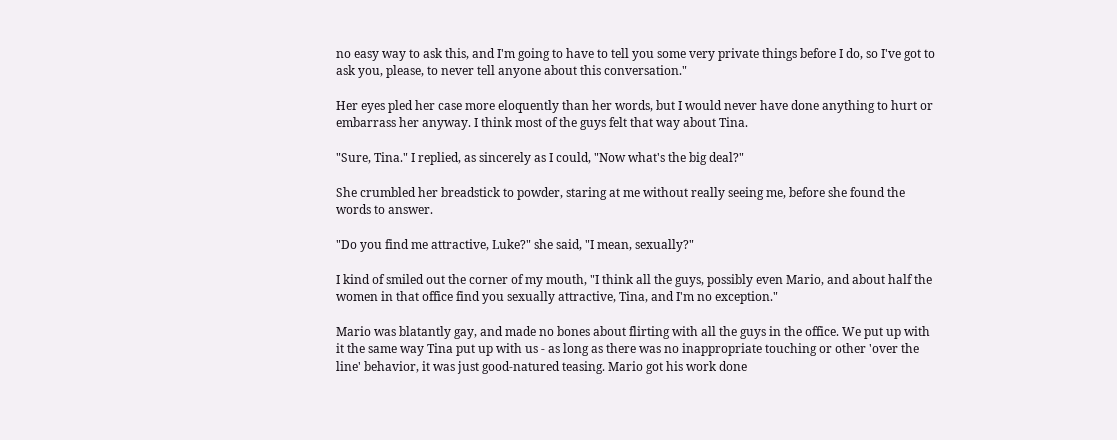no easy way to ask this, and I'm going to have to tell you some very private things before I do, so I've got to ask you, please, to never tell anyone about this conversation."

Her eyes pled her case more eloquently than her words, but I would never have done anything to hurt or embarrass her anyway. I think most of the guys felt that way about Tina.

"Sure, Tina." I replied, as sincerely as I could, "Now what's the big deal?"

She crumbled her breadstick to powder, staring at me without really seeing me, before she found the words to answer.

"Do you find me attractive, Luke?" she said, "I mean, sexually?"

I kind of smiled out the corner of my mouth, "I think all the guys, possibly even Mario, and about half the women in that office find you sexually attractive, Tina, and I'm no exception."

Mario was blatantly gay, and made no bones about flirting with all the guys in the office. We put up with it the same way Tina put up with us - as long as there was no inappropriate touching or other 'over the line' behavior, it was just good-natured teasing. Mario got his work done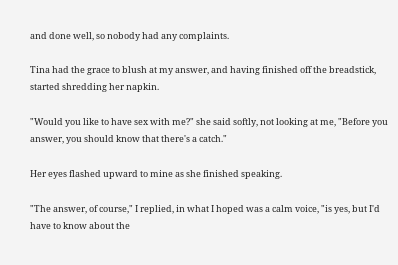and done well, so nobody had any complaints.

Tina had the grace to blush at my answer, and having finished off the breadstick, started shredding her napkin.

"Would you like to have sex with me?" she said softly, not looking at me, "Before you answer, you should know that there's a catch."

Her eyes flashed upward to mine as she finished speaking.

"The answer, of course," I replied, in what I hoped was a calm voice, "is yes, but I'd have to know about the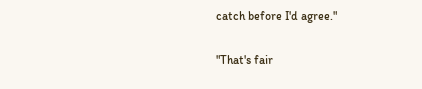catch before I'd agree."

"That's fair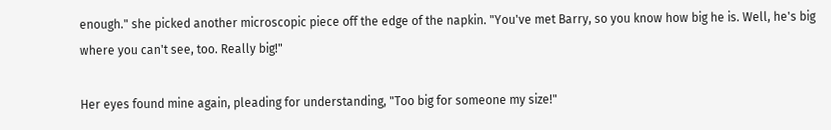enough." she picked another microscopic piece off the edge of the napkin. "You've met Barry, so you know how big he is. Well, he's big where you can't see, too. Really big!"

Her eyes found mine again, pleading for understanding, "Too big for someone my size!"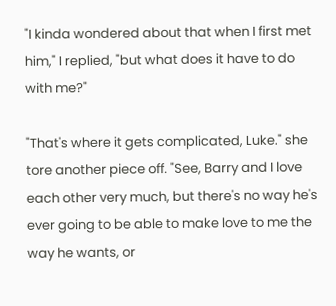"I kinda wondered about that when I first met him," I replied, "but what does it have to do with me?"

"That's where it gets complicated, Luke." she tore another piece off. "See, Barry and I love each other very much, but there's no way he's ever going to be able to make love to me the way he wants, or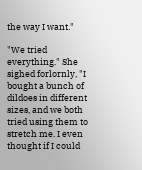the way I want."

"We tried everything." She sighed forlornly, "I bought a bunch of dildoes in different sizes, and we both tried using them to stretch me. I even thought if I could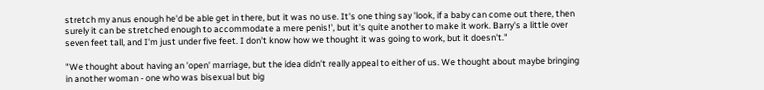stretch my anus enough he'd be able get in there, but it was no use. It's one thing say 'look, if a baby can come out there, then surely it can be stretched enough to accommodate a mere penis!', but it's quite another to make it work. Barry's a little over seven feet tall, and I'm just under five feet. I don't know how we thought it was going to work, but it doesn't."

"We thought about having an 'open' marriage, but the idea didn't really appeal to either of us. We thought about maybe bringing in another woman - one who was bisexual but big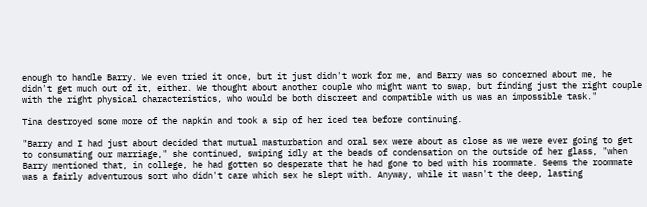enough to handle Barry. We even tried it once, but it just didn't work for me, and Barry was so concerned about me, he didn't get much out of it, either. We thought about another couple who might want to swap, but finding just the right couple with the right physical characteristics, who would be both discreet and compatible with us was an impossible task."

Tina destroyed some more of the napkin and took a sip of her iced tea before continuing.

"Barry and I had just about decided that mutual masturbation and oral sex were about as close as we were ever going to get to consumating our marriage," she continued, swiping idly at the beads of condensation on the outside of her glass, "when Barry mentioned that, in college, he had gotten so desperate that he had gone to bed with his roommate. Seems the roommate was a fairly adventurous sort who didn't care which sex he slept with. Anyway, while it wasn't the deep, lasting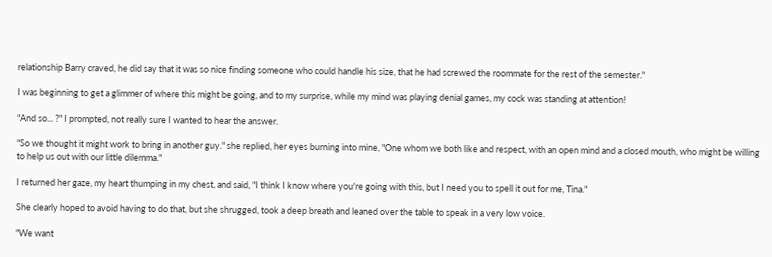relationship Barry craved, he did say that it was so nice finding someone who could handle his size, that he had screwed the roommate for the rest of the semester."

I was beginning to get a glimmer of where this might be going, and to my surprise, while my mind was playing denial games, my cock was standing at attention!

"And so... ?" I prompted, not really sure I wanted to hear the answer.

"So we thought it might work to bring in another guy." she replied, her eyes burning into mine, "One whom we both like and respect, with an open mind and a closed mouth, who might be willing to help us out with our little dilemma."

I returned her gaze, my heart thumping in my chest, and said, "I think I know where you're going with this, but I need you to spell it out for me, Tina."

She clearly hoped to avoid having to do that, but she shrugged, took a deep breath and leaned over the table to speak in a very low voice.

"We want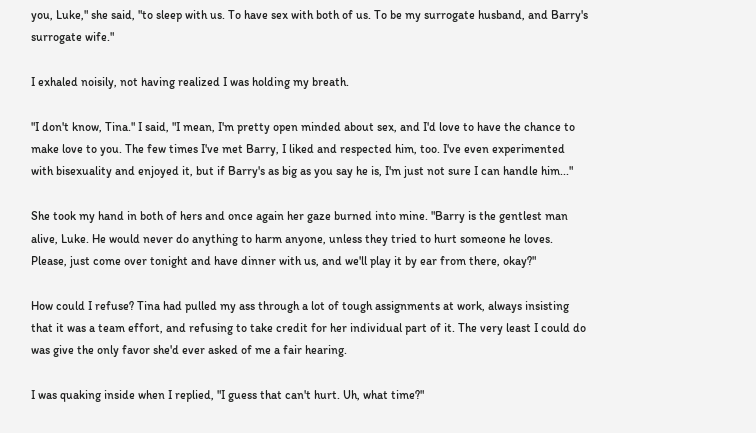you, Luke," she said, "to sleep with us. To have sex with both of us. To be my surrogate husband, and Barry's surrogate wife."

I exhaled noisily, not having realized I was holding my breath.

"I don't know, Tina." I said, "I mean, I'm pretty open minded about sex, and I'd love to have the chance to make love to you. The few times I've met Barry, I liked and respected him, too. I've even experimented with bisexuality and enjoyed it, but if Barry's as big as you say he is, I'm just not sure I can handle him..."

She took my hand in both of hers and once again her gaze burned into mine. "Barry is the gentlest man alive, Luke. He would never do anything to harm anyone, unless they tried to hurt someone he loves. Please, just come over tonight and have dinner with us, and we'll play it by ear from there, okay?"

How could I refuse? Tina had pulled my ass through a lot of tough assignments at work, always insisting that it was a team effort, and refusing to take credit for her individual part of it. The very least I could do was give the only favor she'd ever asked of me a fair hearing.

I was quaking inside when I replied, "I guess that can't hurt. Uh, what time?"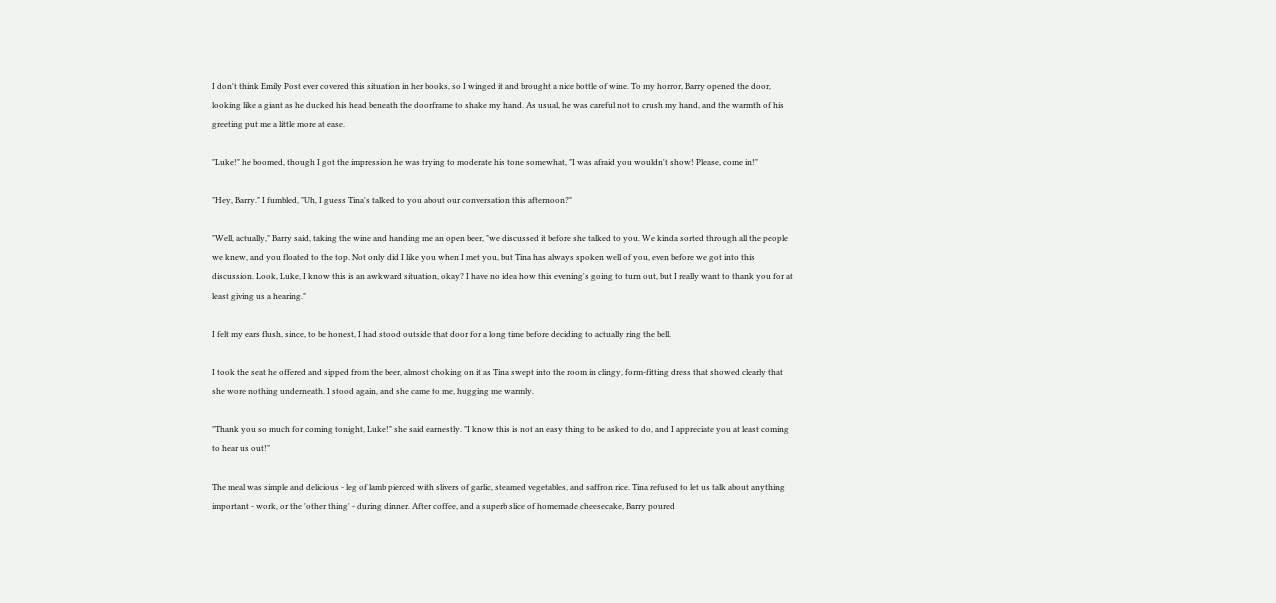I don't think Emily Post ever covered this situation in her books, so I winged it and brought a nice bottle of wine. To my horror, Barry opened the door, looking like a giant as he ducked his head beneath the doorframe to shake my hand. As usual, he was careful not to crush my hand, and the warmth of his greeting put me a little more at ease.

"Luke!" he boomed, though I got the impression he was trying to moderate his tone somewhat, "I was afraid you wouldn't show! Please, come in!"

"Hey, Barry." I fumbled, "Uh, I guess Tina's talked to you about our conversation this afternoon?"

"Well, actually," Barry said, taking the wine and handing me an open beer, "we discussed it before she talked to you. We kinda sorted through all the people we knew, and you floated to the top. Not only did I like you when I met you, but Tina has always spoken well of you, even before we got into this discussion. Look, Luke, I know this is an awkward situation, okay? I have no idea how this evening's going to turn out, but I really want to thank you for at least giving us a hearing."

I felt my ears flush, since, to be honest, I had stood outside that door for a long time before deciding to actually ring the bell.

I took the seat he offered and sipped from the beer, almost choking on it as Tina swept into the room in clingy, form-fitting dress that showed clearly that she wore nothing underneath. I stood again, and she came to me, hugging me warmly.

"Thank you so much for coming tonight, Luke!" she said earnestly. "I know this is not an easy thing to be asked to do, and I appreciate you at least coming to hear us out!"

The meal was simple and delicious - leg of lamb pierced with slivers of garlic, steamed vegetables, and saffron rice. Tina refused to let us talk about anything important - work, or the 'other thing' - during dinner. After coffee, and a superb slice of homemade cheesecake, Barry poured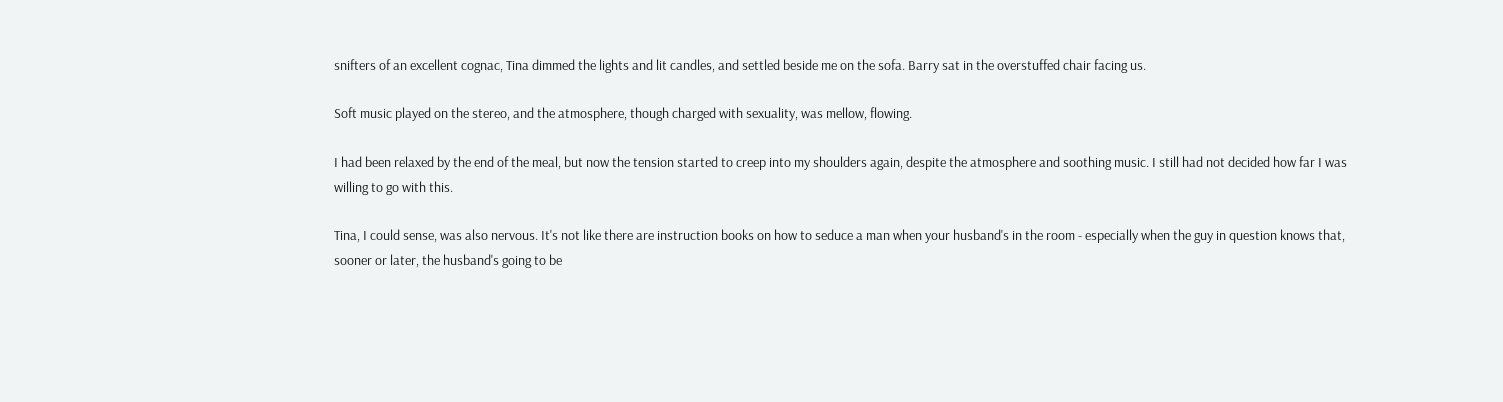snifters of an excellent cognac, Tina dimmed the lights and lit candles, and settled beside me on the sofa. Barry sat in the overstuffed chair facing us.

Soft music played on the stereo, and the atmosphere, though charged with sexuality, was mellow, flowing.

I had been relaxed by the end of the meal, but now the tension started to creep into my shoulders again, despite the atmosphere and soothing music. I still had not decided how far I was willing to go with this.

Tina, I could sense, was also nervous. It's not like there are instruction books on how to seduce a man when your husband's in the room - especially when the guy in question knows that, sooner or later, the husband's going to be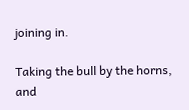joining in.

Taking the bull by the horns, and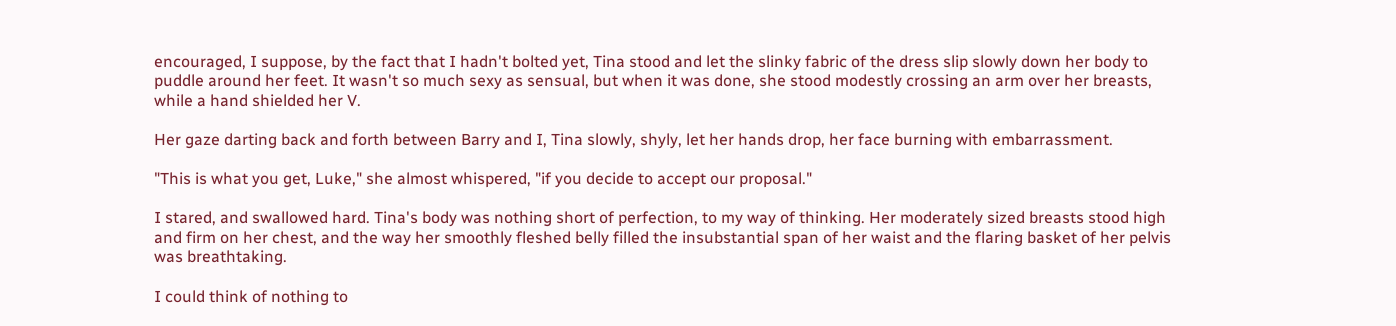encouraged, I suppose, by the fact that I hadn't bolted yet, Tina stood and let the slinky fabric of the dress slip slowly down her body to puddle around her feet. It wasn't so much sexy as sensual, but when it was done, she stood modestly crossing an arm over her breasts, while a hand shielded her V.

Her gaze darting back and forth between Barry and I, Tina slowly, shyly, let her hands drop, her face burning with embarrassment.

"This is what you get, Luke," she almost whispered, "if you decide to accept our proposal."

I stared, and swallowed hard. Tina's body was nothing short of perfection, to my way of thinking. Her moderately sized breasts stood high and firm on her chest, and the way her smoothly fleshed belly filled the insubstantial span of her waist and the flaring basket of her pelvis was breathtaking.

I could think of nothing to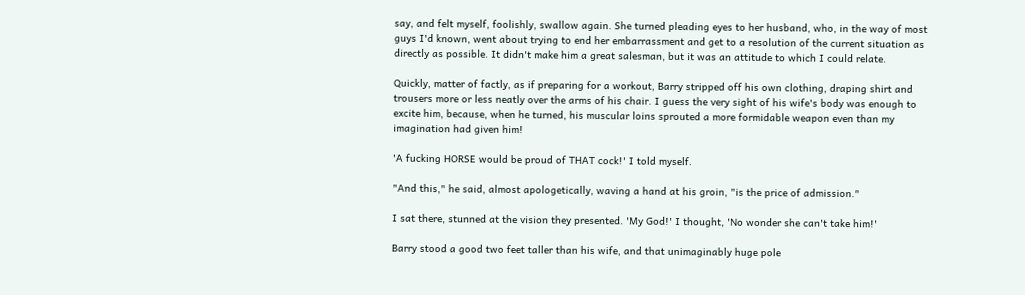say, and felt myself, foolishly, swallow again. She turned pleading eyes to her husband, who, in the way of most guys I'd known, went about trying to end her embarrassment and get to a resolution of the current situation as directly as possible. It didn't make him a great salesman, but it was an attitude to which I could relate.

Quickly, matter of factly, as if preparing for a workout, Barry stripped off his own clothing, draping shirt and trousers more or less neatly over the arms of his chair. I guess the very sight of his wife's body was enough to excite him, because, when he turned, his muscular loins sprouted a more formidable weapon even than my imagination had given him!

'A fucking HORSE would be proud of THAT cock!' I told myself.

"And this," he said, almost apologetically, waving a hand at his groin, "is the price of admission."

I sat there, stunned at the vision they presented. 'My God!' I thought, 'No wonder she can't take him!'

Barry stood a good two feet taller than his wife, and that unimaginably huge pole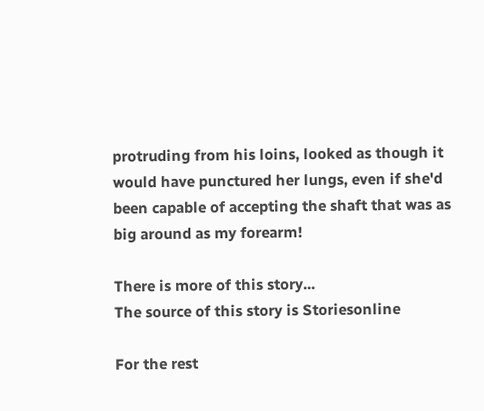protruding from his loins, looked as though it would have punctured her lungs, even if she'd been capable of accepting the shaft that was as big around as my forearm!

There is more of this story...
The source of this story is Storiesonline

For the rest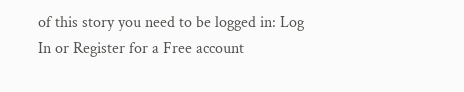of this story you need to be logged in: Log In or Register for a Free account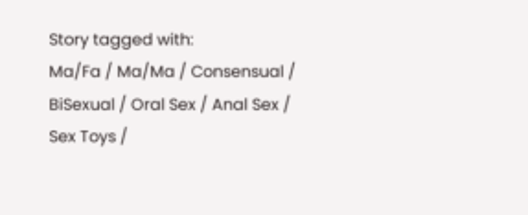Story tagged with:
Ma/Fa / Ma/Ma / Consensual / BiSexual / Oral Sex / Anal Sex / Sex Toys /